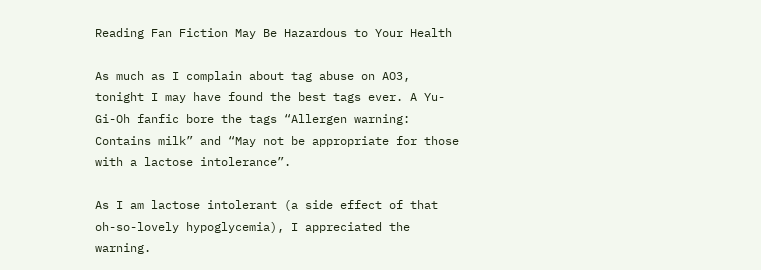Reading Fan Fiction May Be Hazardous to Your Health

As much as I complain about tag abuse on AO3, tonight I may have found the best tags ever. A Yu-Gi-Oh fanfic bore the tags “Allergen warning: Contains milk” and “May not be appropriate for those with a lactose intolerance”.

As I am lactose intolerant (a side effect of that oh-so-lovely hypoglycemia), I appreciated the warning.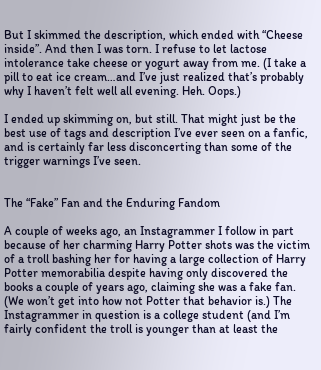But I skimmed the description, which ended with “Cheese inside”. And then I was torn. I refuse to let lactose intolerance take cheese or yogurt away from me. (I take a pill to eat ice cream…and I’ve just realized that’s probably why I haven’t felt well all evening. Heh. Oops.)

I ended up skimming on, but still. That might just be the best use of tags and description I’ve ever seen on a fanfic, and is certainly far less disconcerting than some of the trigger warnings I’ve seen.


The “Fake” Fan and the Enduring Fandom

A couple of weeks ago, an Instagrammer I follow in part because of her charming Harry Potter shots was the victim of a troll bashing her for having a large collection of Harry Potter memorabilia despite having only discovered the books a couple of years ago, claiming she was a fake fan. (We won’t get into how not Potter that behavior is.) The Instagrammer in question is a college student (and I’m fairly confident the troll is younger than at least the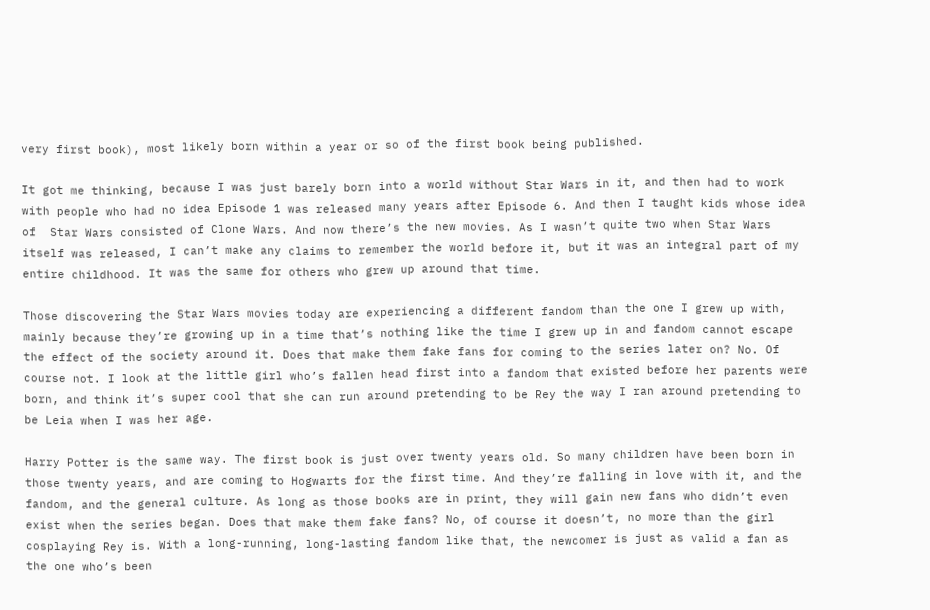very first book), most likely born within a year or so of the first book being published.

It got me thinking, because I was just barely born into a world without Star Wars in it, and then had to work with people who had no idea Episode 1 was released many years after Episode 6. And then I taught kids whose idea of  Star Wars consisted of Clone Wars. And now there’s the new movies. As I wasn’t quite two when Star Wars itself was released, I can’t make any claims to remember the world before it, but it was an integral part of my entire childhood. It was the same for others who grew up around that time.

Those discovering the Star Wars movies today are experiencing a different fandom than the one I grew up with, mainly because they’re growing up in a time that’s nothing like the time I grew up in and fandom cannot escape the effect of the society around it. Does that make them fake fans for coming to the series later on? No. Of course not. I look at the little girl who’s fallen head first into a fandom that existed before her parents were born, and think it’s super cool that she can run around pretending to be Rey the way I ran around pretending to be Leia when I was her age.

Harry Potter is the same way. The first book is just over twenty years old. So many children have been born in those twenty years, and are coming to Hogwarts for the first time. And they’re falling in love with it, and the fandom, and the general culture. As long as those books are in print, they will gain new fans who didn’t even exist when the series began. Does that make them fake fans? No, of course it doesn’t, no more than the girl cosplaying Rey is. With a long-running, long-lasting fandom like that, the newcomer is just as valid a fan as the one who’s been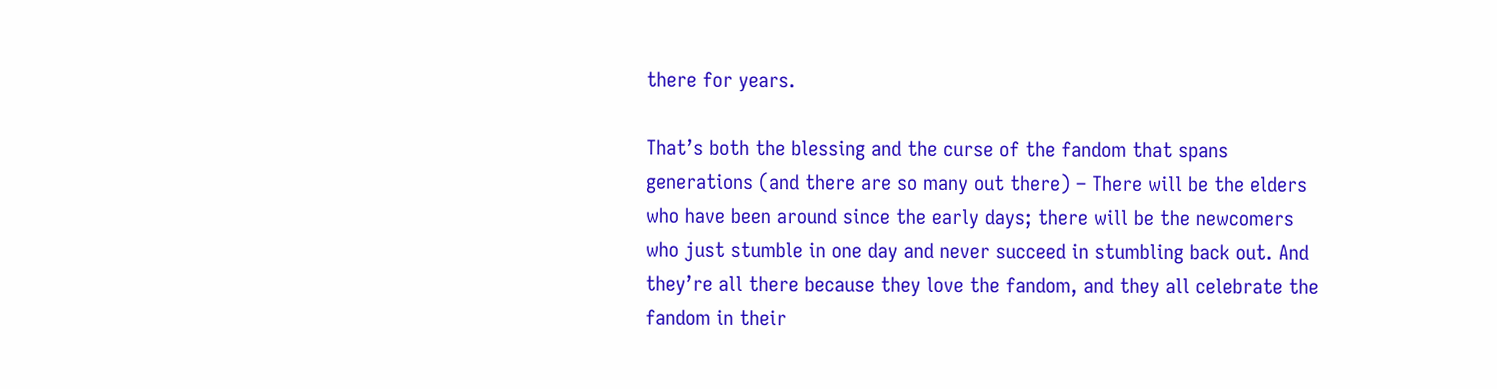there for years.

That’s both the blessing and the curse of the fandom that spans generations (and there are so many out there) – There will be the elders who have been around since the early days; there will be the newcomers who just stumble in one day and never succeed in stumbling back out. And they’re all there because they love the fandom, and they all celebrate the fandom in their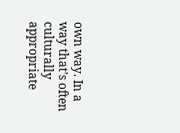own way. In a way that’s often culturally appropriate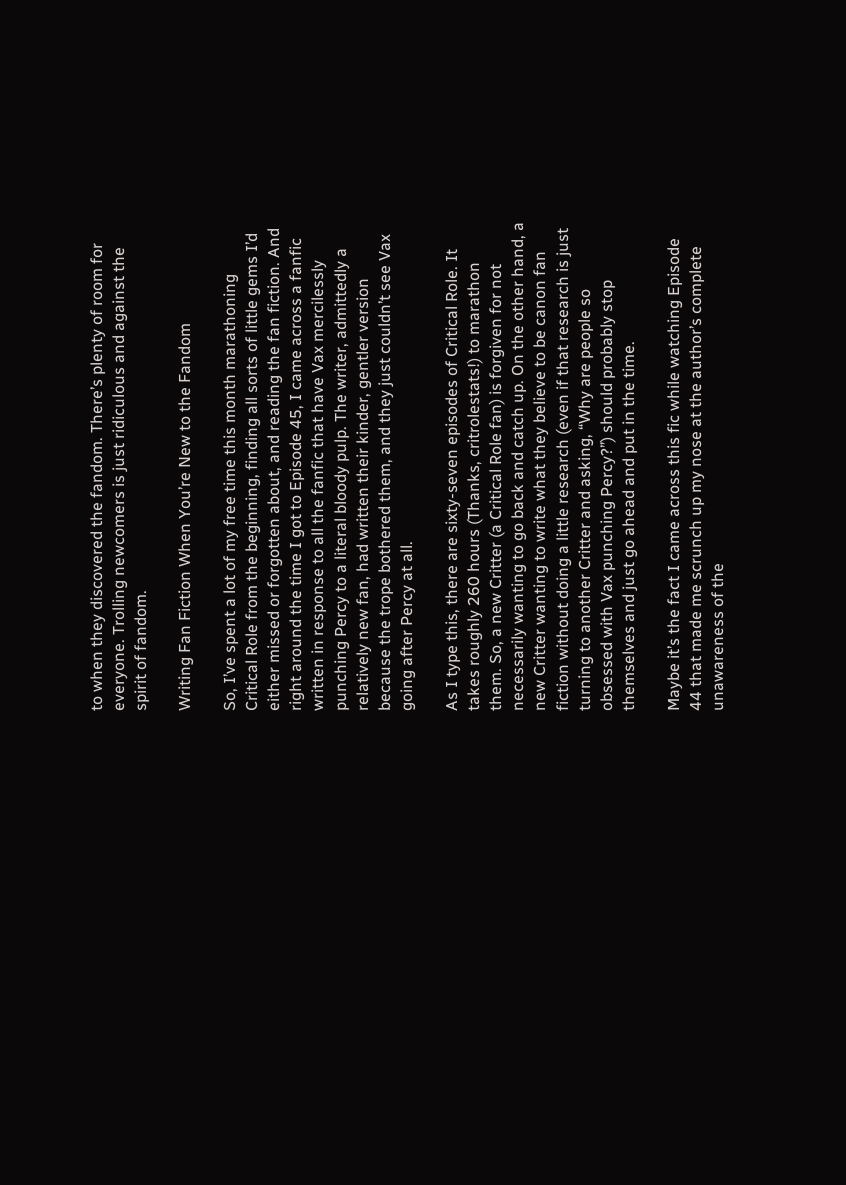to when they discovered the fandom. There’s plenty of room for everyone. Trolling newcomers is just ridiculous and against the spirit of fandom.

Writing Fan Fiction When You’re New to the Fandom

So, I’ve spent a lot of my free time this month marathoning Critical Role from the beginning, finding all sorts of little gems I’d either missed or forgotten about, and reading the fan fiction. And right around the time I got to Episode 45, I came across a fanfic written in response to all the fanfic that have Vax mercilessly punching Percy to a literal bloody pulp. The writer, admittedly a relatively new fan, had written their kinder, gentler version because the trope bothered them, and they just couldn’t see Vax going after Percy at all.

As I type this, there are sixty-seven episodes of Critical Role. It takes roughly 260 hours (Thanks, critrolestats!) to marathon them. So, a new Critter (a Critical Role fan) is forgiven for not necessarily wanting to go back and catch up. On the other hand, a new Critter wanting to write what they believe to be canon fan fiction without doing a little research (even if that research is just turning to another Critter and asking, “Why are people so obsessed with Vax punching Percy?”) should probably stop themselves and just go ahead and put in the time.

Maybe it’s the fact I came across this fic while watching Episode 44 that made me scrunch up my nose at the author’s complete unawareness of the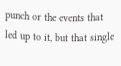punch or the events that led up to it, but that single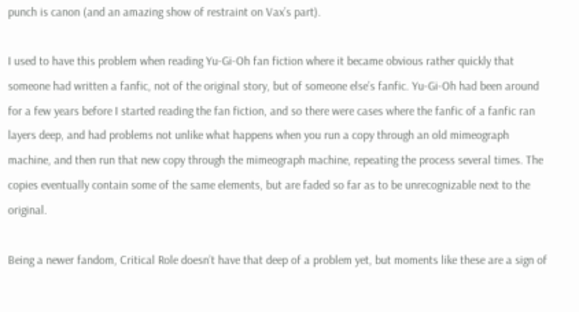punch is canon (and an amazing show of restraint on Vax’s part).

I used to have this problem when reading Yu-Gi-Oh fan fiction where it became obvious rather quickly that someone had written a fanfic, not of the original story, but of someone else’s fanfic. Yu-Gi-Oh had been around for a few years before I started reading the fan fiction, and so there were cases where the fanfic of a fanfic ran layers deep, and had problems not unlike what happens when you run a copy through an old mimeograph machine, and then run that new copy through the mimeograph machine, repeating the process several times. The copies eventually contain some of the same elements, but are faded so far as to be unrecognizable next to the original.

Being a newer fandom, Critical Role doesn’t have that deep of a problem yet, but moments like these are a sign of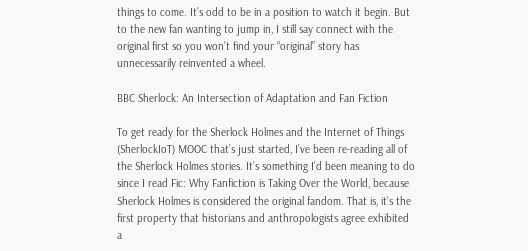things to come. It’s odd to be in a position to watch it begin. But to the new fan wanting to jump in, I still say connect with the original first so you won’t find your “original” story has unnecessarily reinvented a wheel.

BBC Sherlock: An Intersection of Adaptation and Fan Fiction

To get ready for the Sherlock Holmes and the Internet of Things (SherlockIoT) MOOC that’s just started, I’ve been re-reading all of the Sherlock Holmes stories. It’s something I’d been meaning to do since I read Fic: Why Fanfiction is Taking Over the World, because Sherlock Holmes is considered the original fandom. That is, it’s the first property that historians and anthropologists agree exhibited a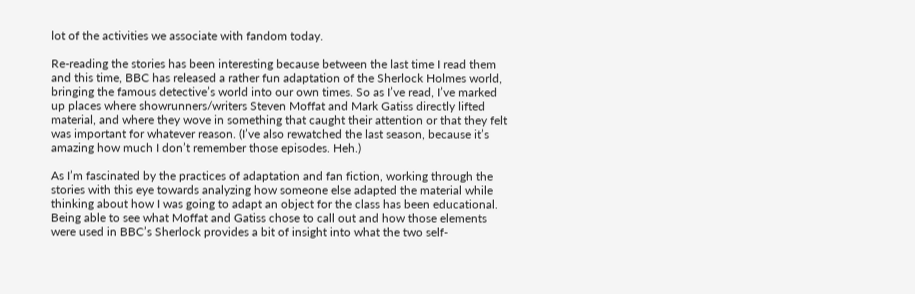lot of the activities we associate with fandom today.

Re-reading the stories has been interesting because between the last time I read them and this time, BBC has released a rather fun adaptation of the Sherlock Holmes world, bringing the famous detective’s world into our own times. So as I’ve read, I’ve marked up places where showrunners/writers Steven Moffat and Mark Gatiss directly lifted material, and where they wove in something that caught their attention or that they felt was important for whatever reason. (I’ve also rewatched the last season, because it’s amazing how much I don’t remember those episodes. Heh.)

As I’m fascinated by the practices of adaptation and fan fiction, working through the stories with this eye towards analyzing how someone else adapted the material while thinking about how I was going to adapt an object for the class has been educational. Being able to see what Moffat and Gatiss chose to call out and how those elements were used in BBC’s Sherlock provides a bit of insight into what the two self-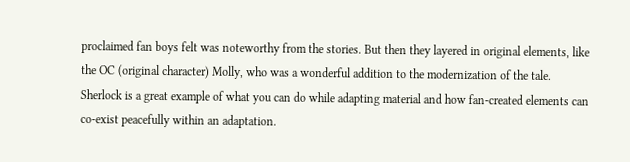proclaimed fan boys felt was noteworthy from the stories. But then they layered in original elements, like the OC (original character) Molly, who was a wonderful addition to the modernization of the tale. Sherlock is a great example of what you can do while adapting material and how fan-created elements can co-exist peacefully within an adaptation.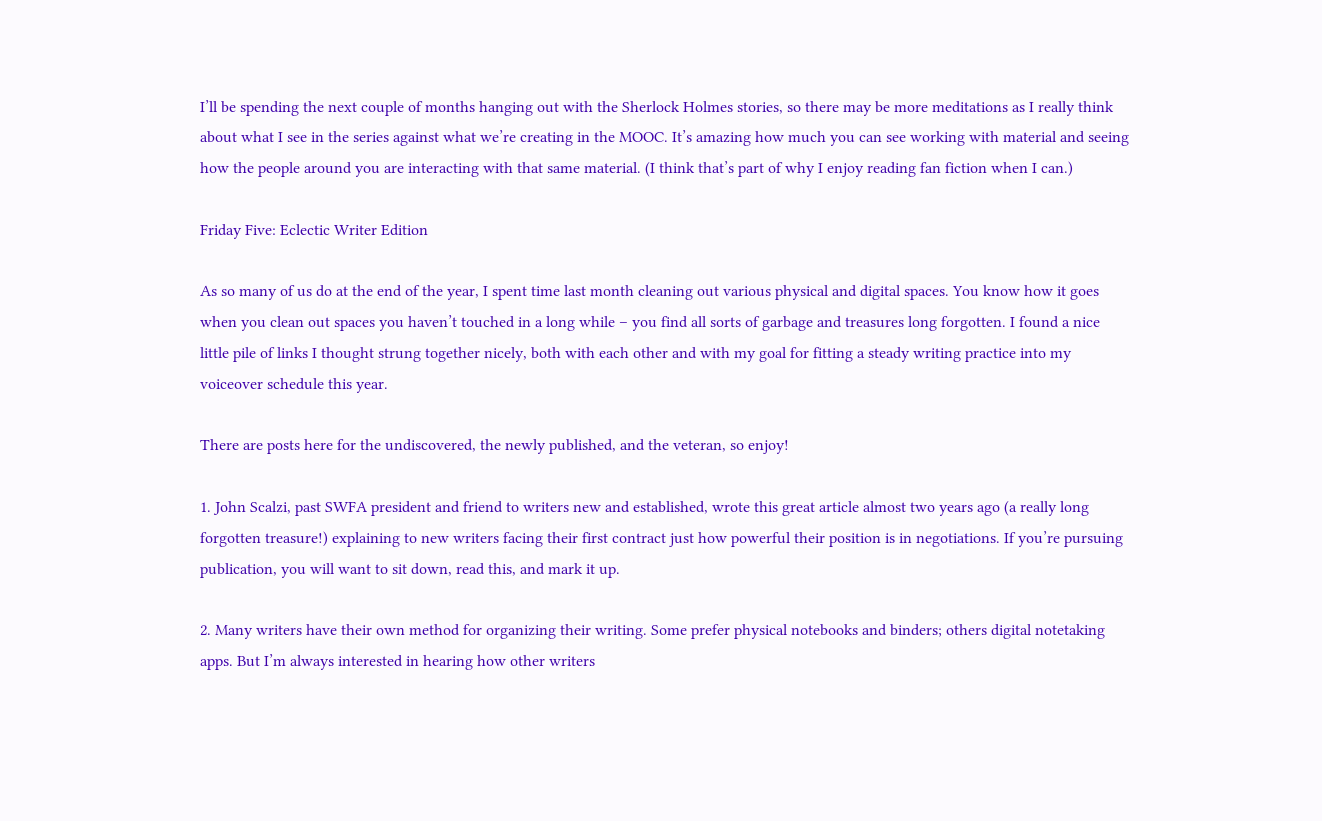I’ll be spending the next couple of months hanging out with the Sherlock Holmes stories, so there may be more meditations as I really think about what I see in the series against what we’re creating in the MOOC. It’s amazing how much you can see working with material and seeing how the people around you are interacting with that same material. (I think that’s part of why I enjoy reading fan fiction when I can.)

Friday Five: Eclectic Writer Edition

As so many of us do at the end of the year, I spent time last month cleaning out various physical and digital spaces. You know how it goes when you clean out spaces you haven’t touched in a long while – you find all sorts of garbage and treasures long forgotten. I found a nice little pile of links I thought strung together nicely, both with each other and with my goal for fitting a steady writing practice into my voiceover schedule this year.

There are posts here for the undiscovered, the newly published, and the veteran, so enjoy!

1. John Scalzi, past SWFA president and friend to writers new and established, wrote this great article almost two years ago (a really long forgotten treasure!) explaining to new writers facing their first contract just how powerful their position is in negotiations. If you’re pursuing publication, you will want to sit down, read this, and mark it up.

2. Many writers have their own method for organizing their writing. Some prefer physical notebooks and binders; others digital notetaking apps. But I’m always interested in hearing how other writers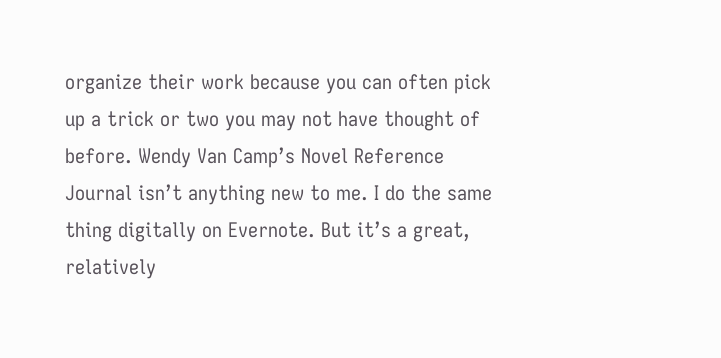organize their work because you can often pick up a trick or two you may not have thought of before. Wendy Van Camp’s Novel Reference Journal isn’t anything new to me. I do the same thing digitally on Evernote. But it’s a great, relatively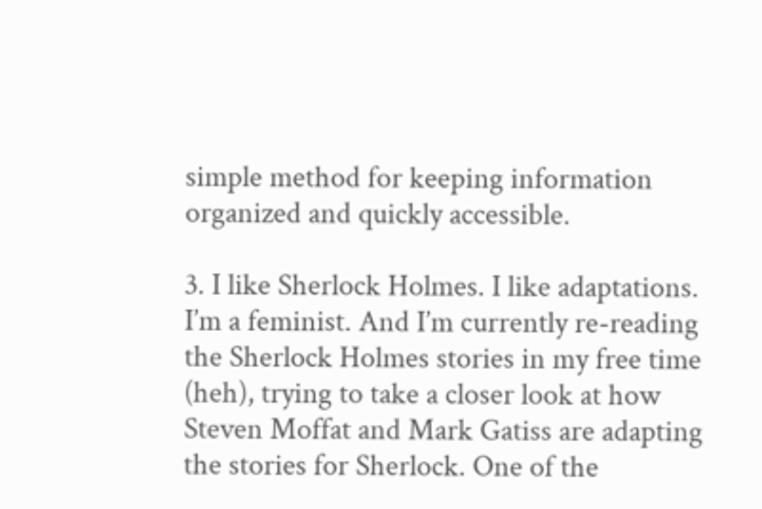simple method for keeping information organized and quickly accessible.

3. I like Sherlock Holmes. I like adaptations. I’m a feminist. And I’m currently re-reading the Sherlock Holmes stories in my free time (heh), trying to take a closer look at how Steven Moffat and Mark Gatiss are adapting the stories for Sherlock. One of the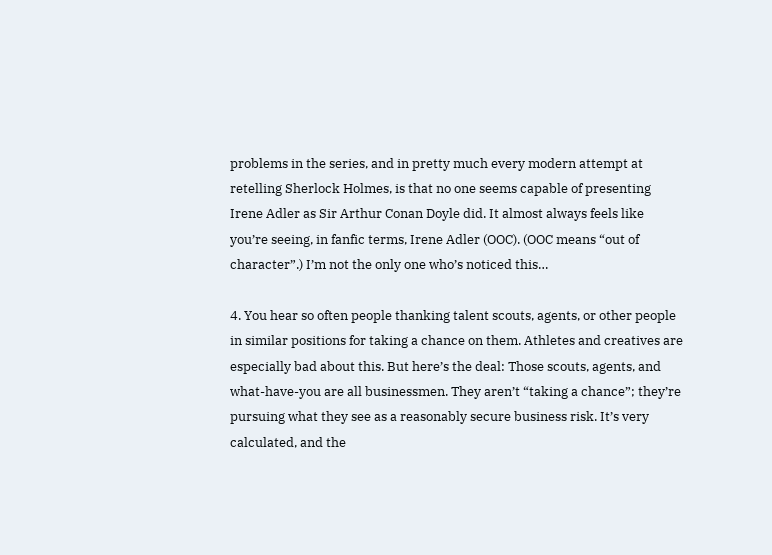problems in the series, and in pretty much every modern attempt at retelling Sherlock Holmes, is that no one seems capable of presenting Irene Adler as Sir Arthur Conan Doyle did. It almost always feels like you’re seeing, in fanfic terms, Irene Adler (OOC). (OOC means “out of character”.) I’m not the only one who’s noticed this…

4. You hear so often people thanking talent scouts, agents, or other people in similar positions for taking a chance on them. Athletes and creatives are especially bad about this. But here’s the deal: Those scouts, agents, and what-have-you are all businessmen. They aren’t “taking a chance”; they’re pursuing what they see as a reasonably secure business risk. It’s very calculated, and the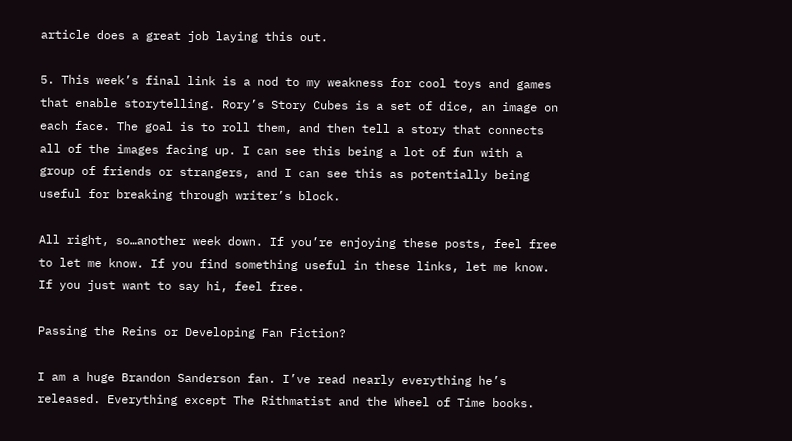article does a great job laying this out.

5. This week’s final link is a nod to my weakness for cool toys and games that enable storytelling. Rory’s Story Cubes is a set of dice, an image on each face. The goal is to roll them, and then tell a story that connects all of the images facing up. I can see this being a lot of fun with a group of friends or strangers, and I can see this as potentially being useful for breaking through writer’s block.

All right, so…another week down. If you’re enjoying these posts, feel free to let me know. If you find something useful in these links, let me know. If you just want to say hi, feel free.

Passing the Reins or Developing Fan Fiction?

I am a huge Brandon Sanderson fan. I’ve read nearly everything he’s released. Everything except The Rithmatist and the Wheel of Time books.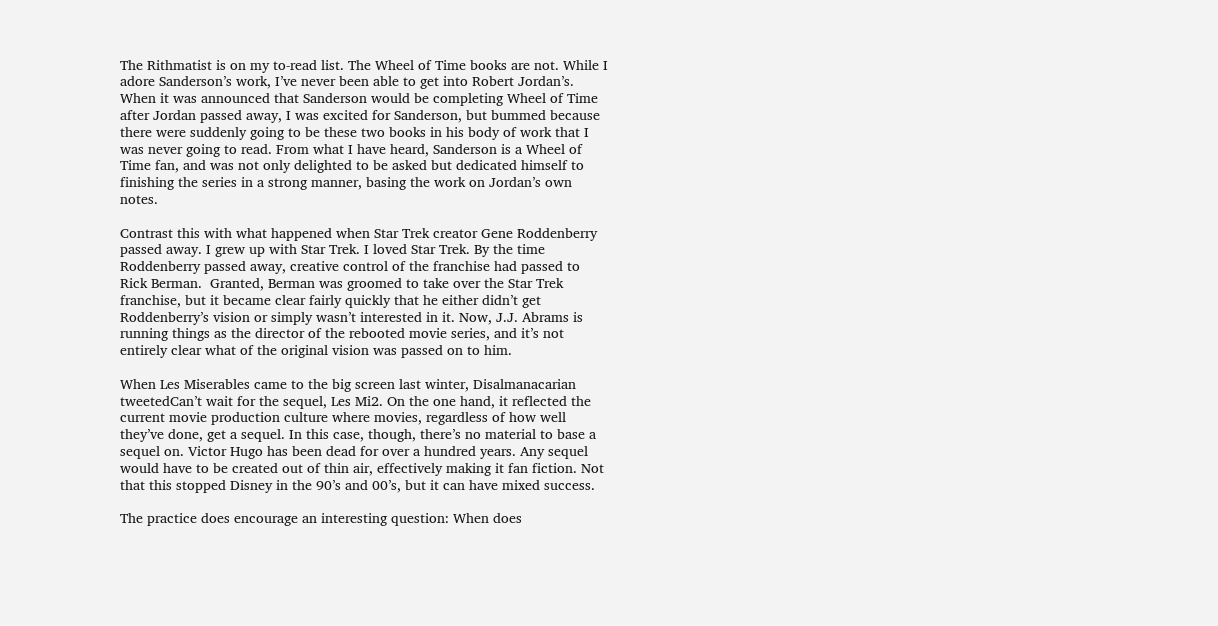The Rithmatist is on my to-read list. The Wheel of Time books are not. While I adore Sanderson’s work, I’ve never been able to get into Robert Jordan’s. When it was announced that Sanderson would be completing Wheel of Time after Jordan passed away, I was excited for Sanderson, but bummed because there were suddenly going to be these two books in his body of work that I was never going to read. From what I have heard, Sanderson is a Wheel of Time fan, and was not only delighted to be asked but dedicated himself to finishing the series in a strong manner, basing the work on Jordan’s own notes.

Contrast this with what happened when Star Trek creator Gene Roddenberry passed away. I grew up with Star Trek. I loved Star Trek. By the time Roddenberry passed away, creative control of the franchise had passed to Rick Berman.  Granted, Berman was groomed to take over the Star Trek franchise, but it became clear fairly quickly that he either didn’t get Roddenberry’s vision or simply wasn’t interested in it. Now, J.J. Abrams is running things as the director of the rebooted movie series, and it’s not entirely clear what of the original vision was passed on to him.

When Les Miserables came to the big screen last winter, Disalmanacarian tweetedCan’t wait for the sequel, Les Mi2. On the one hand, it reflected the current movie production culture where movies, regardless of how well they’ve done, get a sequel. In this case, though, there’s no material to base a sequel on. Victor Hugo has been dead for over a hundred years. Any sequel would have to be created out of thin air, effectively making it fan fiction. Not that this stopped Disney in the 90’s and 00’s, but it can have mixed success.

The practice does encourage an interesting question: When does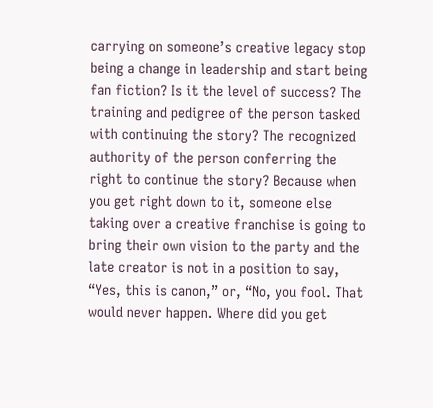carrying on someone’s creative legacy stop being a change in leadership and start being fan fiction? Is it the level of success? The training and pedigree of the person tasked with continuing the story? The recognized authority of the person conferring the right to continue the story? Because when you get right down to it, someone else taking over a creative franchise is going to bring their own vision to the party and the late creator is not in a position to say, “Yes, this is canon,” or, “No, you fool. That would never happen. Where did you get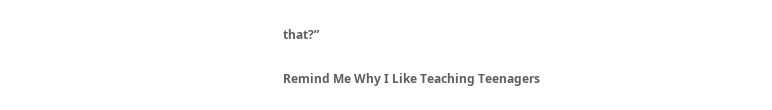that?”

Remind Me Why I Like Teaching Teenagers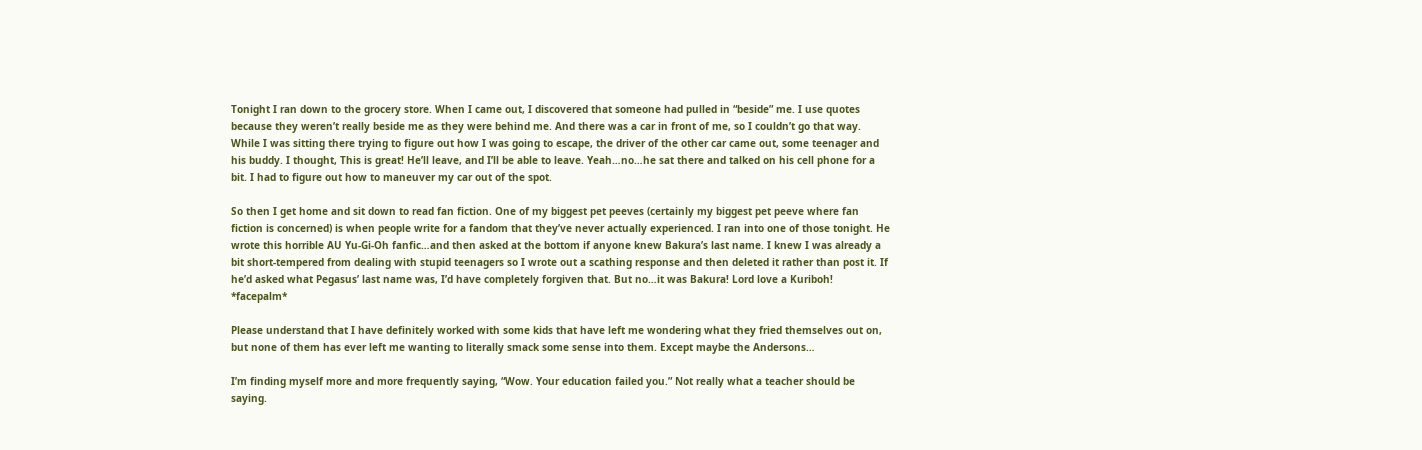Tonight I ran down to the grocery store. When I came out, I discovered that someone had pulled in “beside” me. I use quotes because they weren’t really beside me as they were behind me. And there was a car in front of me, so I couldn’t go that way. While I was sitting there trying to figure out how I was going to escape, the driver of the other car came out, some teenager and his buddy. I thought, This is great! He’ll leave, and I’ll be able to leave. Yeah…no…he sat there and talked on his cell phone for a bit. I had to figure out how to maneuver my car out of the spot.

So then I get home and sit down to read fan fiction. One of my biggest pet peeves (certainly my biggest pet peeve where fan fiction is concerned) is when people write for a fandom that they’ve never actually experienced. I ran into one of those tonight. He wrote this horrible AU Yu-Gi-Oh fanfic…and then asked at the bottom if anyone knew Bakura’s last name. I knew I was already a bit short-tempered from dealing with stupid teenagers so I wrote out a scathing response and then deleted it rather than post it. If he’d asked what Pegasus’ last name was, I’d have completely forgiven that. But no…it was Bakura! Lord love a Kuriboh! *facepalm*

Please understand that I have definitely worked with some kids that have left me wondering what they fried themselves out on, but none of them has ever left me wanting to literally smack some sense into them. Except maybe the Andersons…

I’m finding myself more and more frequently saying, “Wow. Your education failed you.” Not really what a teacher should be saying.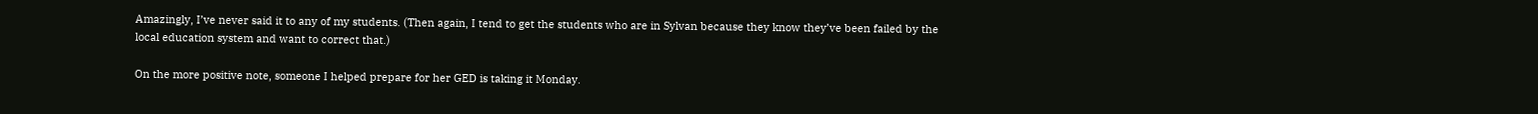Amazingly, I’ve never said it to any of my students. (Then again, I tend to get the students who are in Sylvan because they know they’ve been failed by the local education system and want to correct that.)

On the more positive note, someone I helped prepare for her GED is taking it Monday.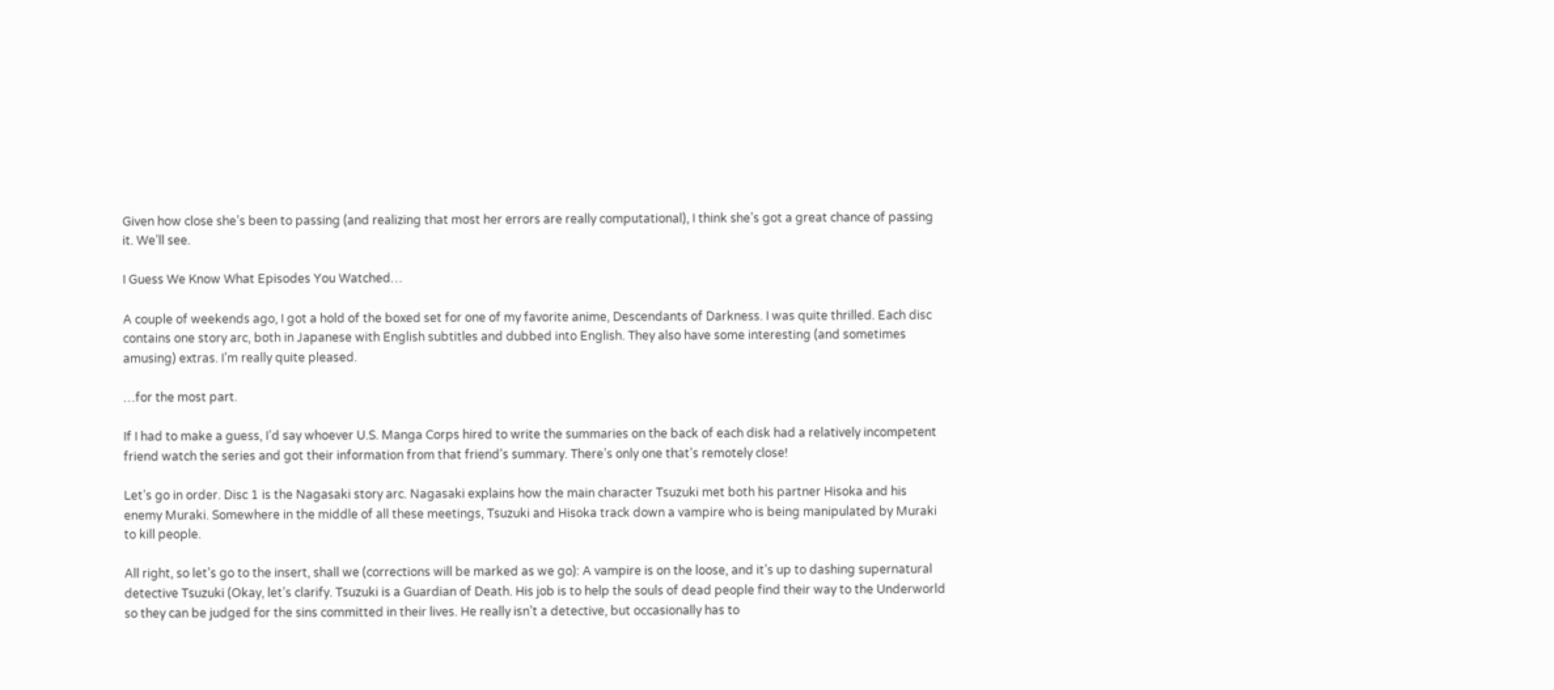Given how close she’s been to passing (and realizing that most her errors are really computational), I think she’s got a great chance of passing it. We’ll see.

I Guess We Know What Episodes You Watched…

A couple of weekends ago, I got a hold of the boxed set for one of my favorite anime, Descendants of Darkness. I was quite thrilled. Each disc contains one story arc, both in Japanese with English subtitles and dubbed into English. They also have some interesting (and sometimes amusing) extras. I’m really quite pleased.

…for the most part.

If I had to make a guess, I’d say whoever U.S. Manga Corps hired to write the summaries on the back of each disk had a relatively incompetent friend watch the series and got their information from that friend’s summary. There’s only one that’s remotely close!

Let’s go in order. Disc 1 is the Nagasaki story arc. Nagasaki explains how the main character Tsuzuki met both his partner Hisoka and his enemy Muraki. Somewhere in the middle of all these meetings, Tsuzuki and Hisoka track down a vampire who is being manipulated by Muraki to kill people.

All right, so let’s go to the insert, shall we (corrections will be marked as we go): A vampire is on the loose, and it’s up to dashing supernatural detective Tsuzuki (Okay, let’s clarify. Tsuzuki is a Guardian of Death. His job is to help the souls of dead people find their way to the Underworld so they can be judged for the sins committed in their lives. He really isn’t a detective, but occasionally has to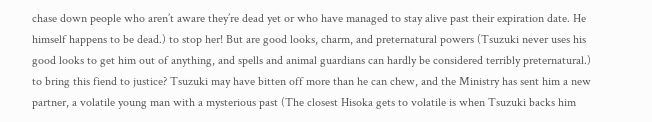chase down people who aren’t aware they’re dead yet or who have managed to stay alive past their expiration date. He himself happens to be dead.) to stop her! But are good looks, charm, and preternatural powers (Tsuzuki never uses his good looks to get him out of anything, and spells and animal guardians can hardly be considered terribly preternatural.) to bring this fiend to justice? Tsuzuki may have bitten off more than he can chew, and the Ministry has sent him a new partner, a volatile young man with a mysterious past (The closest Hisoka gets to volatile is when Tsuzuki backs him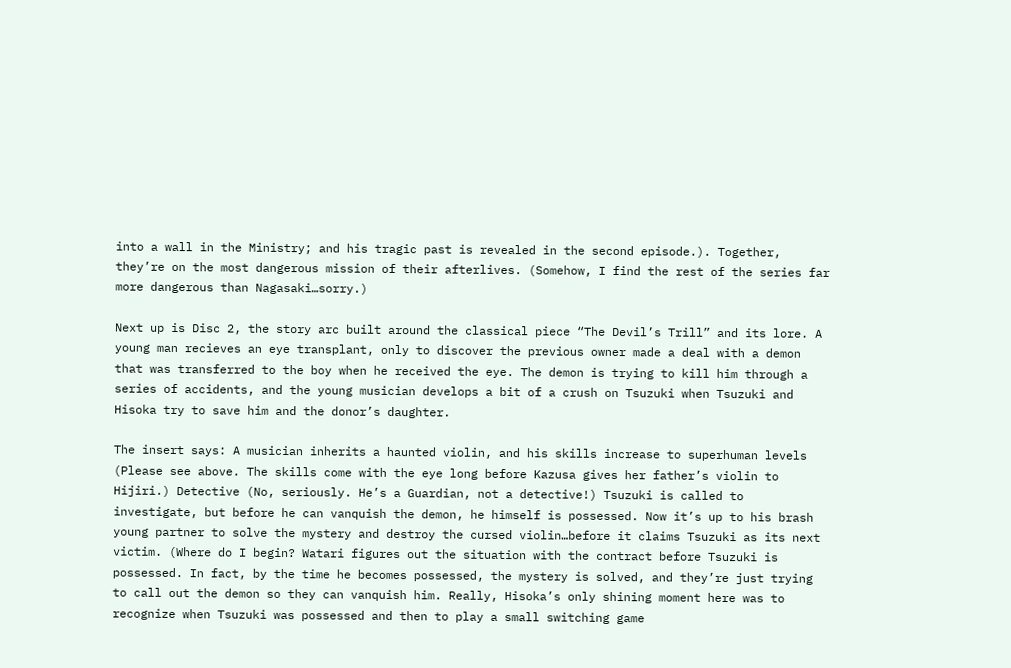into a wall in the Ministry; and his tragic past is revealed in the second episode.). Together, they’re on the most dangerous mission of their afterlives. (Somehow, I find the rest of the series far more dangerous than Nagasaki…sorry.)

Next up is Disc 2, the story arc built around the classical piece “The Devil’s Trill” and its lore. A young man recieves an eye transplant, only to discover the previous owner made a deal with a demon that was transferred to the boy when he received the eye. The demon is trying to kill him through a series of accidents, and the young musician develops a bit of a crush on Tsuzuki when Tsuzuki and Hisoka try to save him and the donor’s daughter.

The insert says: A musician inherits a haunted violin, and his skills increase to superhuman levels (Please see above. The skills come with the eye long before Kazusa gives her father’s violin to Hijiri.) Detective (No, seriously. He’s a Guardian, not a detective!) Tsuzuki is called to investigate, but before he can vanquish the demon, he himself is possessed. Now it’s up to his brash young partner to solve the mystery and destroy the cursed violin…before it claims Tsuzuki as its next victim. (Where do I begin? Watari figures out the situation with the contract before Tsuzuki is possessed. In fact, by the time he becomes possessed, the mystery is solved, and they’re just trying to call out the demon so they can vanquish him. Really, Hisoka’s only shining moment here was to recognize when Tsuzuki was possessed and then to play a small switching game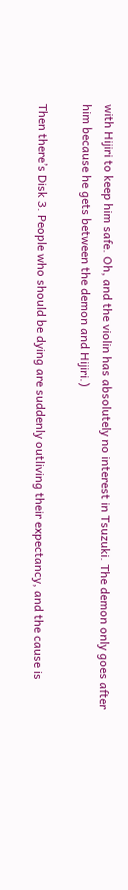with Hijiri to keep him safe. Oh, and the violin has absolutely no interest in Tsuzuki. The demon only goes after him because he gets between the demon and Hijiri.)

Then there’s Disk 3. People who should be dying are suddenly outliving their expectancy, and the cause is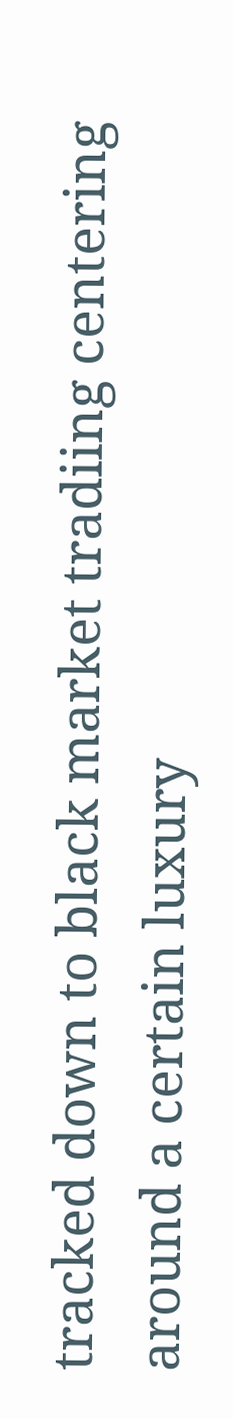tracked down to black market tradiing centering around a certain luxury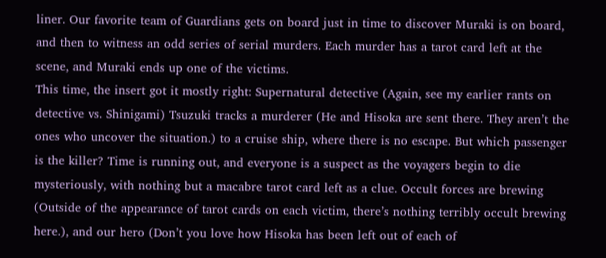liner. Our favorite team of Guardians gets on board just in time to discover Muraki is on board, and then to witness an odd series of serial murders. Each murder has a tarot card left at the scene, and Muraki ends up one of the victims.
This time, the insert got it mostly right: Supernatural detective (Again, see my earlier rants on detective vs. Shinigami) Tsuzuki tracks a murderer (He and Hisoka are sent there. They aren’t the ones who uncover the situation.) to a cruise ship, where there is no escape. But which passenger is the killer? Time is running out, and everyone is a suspect as the voyagers begin to die mysteriously, with nothing but a macabre tarot card left as a clue. Occult forces are brewing (Outside of the appearance of tarot cards on each victim, there’s nothing terribly occult brewing here.), and our hero (Don’t you love how Hisoka has been left out of each of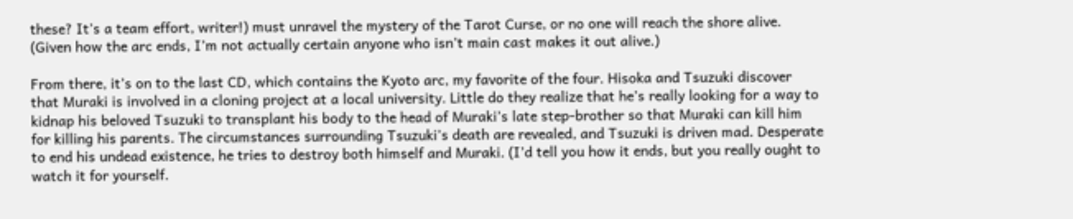these? It’s a team effort, writer!) must unravel the mystery of the Tarot Curse, or no one will reach the shore alive. (Given how the arc ends, I’m not actually certain anyone who isn’t main cast makes it out alive.)

From there, it’s on to the last CD, which contains the Kyoto arc, my favorite of the four. Hisoka and Tsuzuki discover that Muraki is involved in a cloning project at a local university. Little do they realize that he’s really looking for a way to kidnap his beloved Tsuzuki to transplant his body to the head of Muraki’s late step-brother so that Muraki can kill him for killing his parents. The circumstances surrounding Tsuzuki’s death are revealed, and Tsuzuki is driven mad. Desperate to end his undead existence, he tries to destroy both himself and Muraki. (I’d tell you how it ends, but you really ought to watch it for yourself.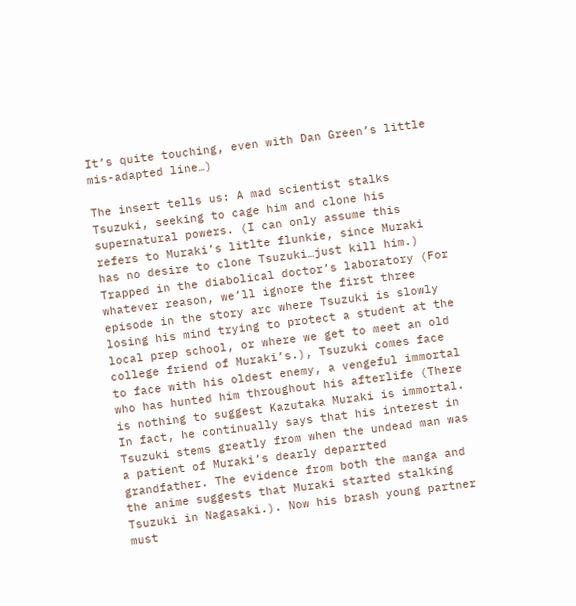It’s quite touching, even with Dan Green’s little mis-adapted line…)

The insert tells us: A mad scientist stalks Tsuzuki, seeking to cage him and clone his supernatural powers. (I can only assume this refers to Muraki’s litlte flunkie, since Muraki has no desire to clone Tsuzuki…just kill him.) Trapped in the diabolical doctor’s laboratory (For whatever reason, we’ll ignore the first three episode in the story arc where Tsuzuki is slowly losing his mind trying to protect a student at the local prep school, or where we get to meet an old college friend of Muraki’s.), Tsuzuki comes face to face with his oldest enemy, a vengeful immortal who has hunted him throughout his afterlife (There is nothing to suggest Kazutaka Muraki is immortal. In fact, he continually says that his interest in Tsuzuki stems greatly from when the undead man was a patient of Muraki’s dearly deparrted grandfather. The evidence from both the manga and the anime suggests that Muraki started stalking Tsuzuki in Nagasaki.). Now his brash young partner must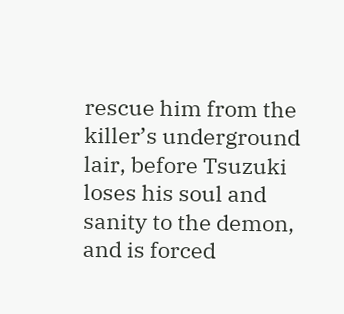rescue him from the killer’s underground lair, before Tsuzuki loses his soul and sanity to the demon, and is forced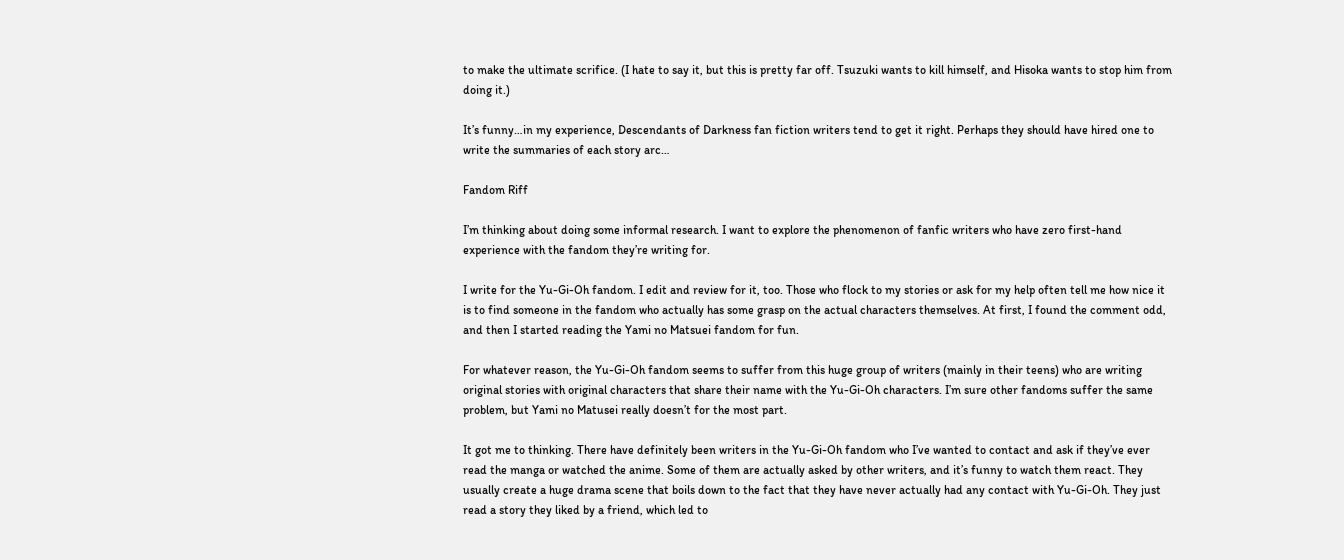to make the ultimate scrifice. (I hate to say it, but this is pretty far off. Tsuzuki wants to kill himself, and Hisoka wants to stop him from doing it.)

It’s funny…in my experience, Descendants of Darkness fan fiction writers tend to get it right. Perhaps they should have hired one to write the summaries of each story arc…

Fandom Riff

I’m thinking about doing some informal research. I want to explore the phenomenon of fanfic writers who have zero first-hand experience with the fandom they’re writing for.

I write for the Yu-Gi-Oh fandom. I edit and review for it, too. Those who flock to my stories or ask for my help often tell me how nice it is to find someone in the fandom who actually has some grasp on the actual characters themselves. At first, I found the comment odd, and then I started reading the Yami no Matsuei fandom for fun.

For whatever reason, the Yu-Gi-Oh fandom seems to suffer from this huge group of writers (mainly in their teens) who are writing original stories with original characters that share their name with the Yu-Gi-Oh characters. I’m sure other fandoms suffer the same problem, but Yami no Matusei really doesn’t for the most part.

It got me to thinking. There have definitely been writers in the Yu-Gi-Oh fandom who I’ve wanted to contact and ask if they’ve ever read the manga or watched the anime. Some of them are actually asked by other writers, and it’s funny to watch them react. They usually create a huge drama scene that boils down to the fact that they have never actually had any contact with Yu-Gi-Oh. They just read a story they liked by a friend, which led to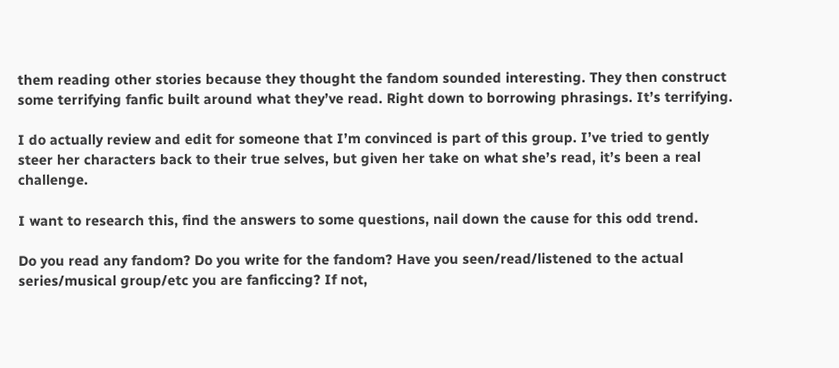them reading other stories because they thought the fandom sounded interesting. They then construct some terrifying fanfic built around what they’ve read. Right down to borrowing phrasings. It’s terrifying.

I do actually review and edit for someone that I’m convinced is part of this group. I’ve tried to gently steer her characters back to their true selves, but given her take on what she’s read, it’s been a real challenge.

I want to research this, find the answers to some questions, nail down the cause for this odd trend.

Do you read any fandom? Do you write for the fandom? Have you seen/read/listened to the actual series/musical group/etc you are fanficcing? If not,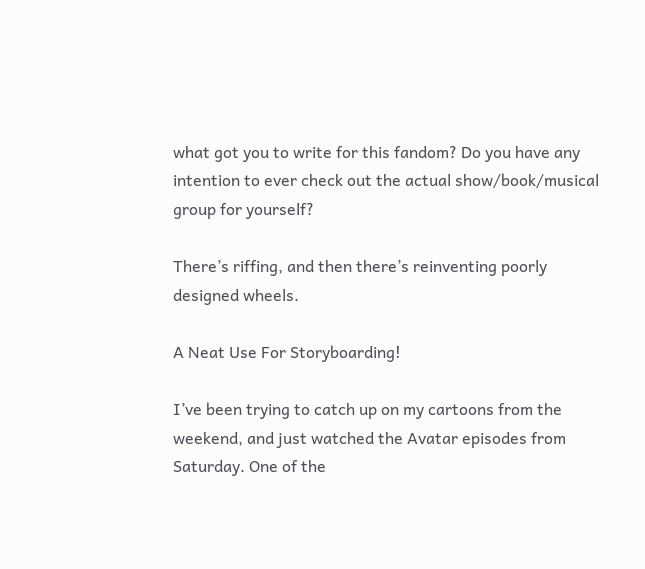what got you to write for this fandom? Do you have any intention to ever check out the actual show/book/musical group for yourself?

There’s riffing, and then there’s reinventing poorly designed wheels.

A Neat Use For Storyboarding!

I’ve been trying to catch up on my cartoons from the weekend, and just watched the Avatar episodes from Saturday. One of the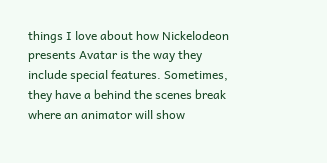things I love about how Nickelodeon presents Avatar is the way they include special features. Sometimes, they have a behind the scenes break where an animator will show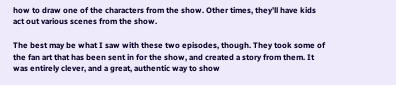how to draw one of the characters from the show. Other times, they’ll have kids act out various scenes from the show.

The best may be what I saw with these two episodes, though. They took some of the fan art that has been sent in for the show, and created a story from them. It was entirely clever, and a great, authentic way to show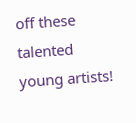off these talented young artists!